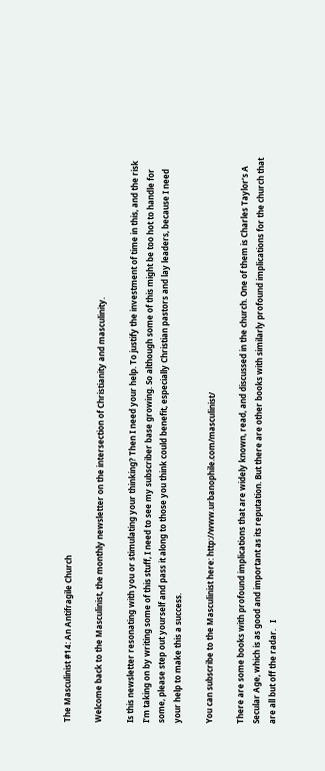The Masculinist #14: An Antifragile Church

Welcome back to the Masculinist, the monthly newsletter on the intersection of Christianity and masculinity.

Is this newsletter resonating with you or stimulating your thinking? Then I need your help. To justify the investment of time in this, and the risk I’m taking on by writing some of this stuff, I need to see my subscriber base growing. So although some of this might be too hot to handle for some, please step out yourself and pass it along to those you think could benefit, especially Christian pastors and lay leaders, because I need your help to make this a success.

You can subscribe to the Masculinist here: http://www.urbanophile.com/masculinist/

There are some books with profound implications that are widely known, read, and discussed in the church. One of them is Charles Taylor’s A Secular Age, which is as good and important as its reputation. But there are other books with similarly profound implications for the church that are all but off the radar.   I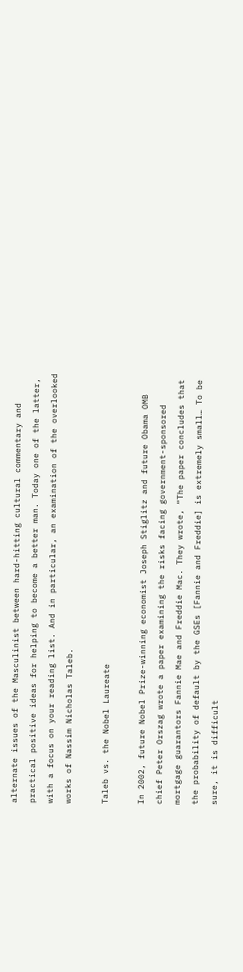alternate issues of the Masculinist between hard-hitting cultural commentary and practical positive ideas for helping to become a better man. Today one of the latter, with a focus on your reading list. And in particular, an examination of the overlooked works of Nassim Nicholas Taleb.

Taleb vs. the Nobel Laureate

In 2002, future Nobel Prize-winning economist Joseph Stiglitz and future Obama OMB chief Peter Orszag wrote a paper examining the risks facing government-sponsored mortgage guarantors Fannie Mae and Freddie Mac. They wrote, “The paper concludes that the probability of default by the GSEs [Fannie and Freddie] is extremely small… To be sure, it is difficult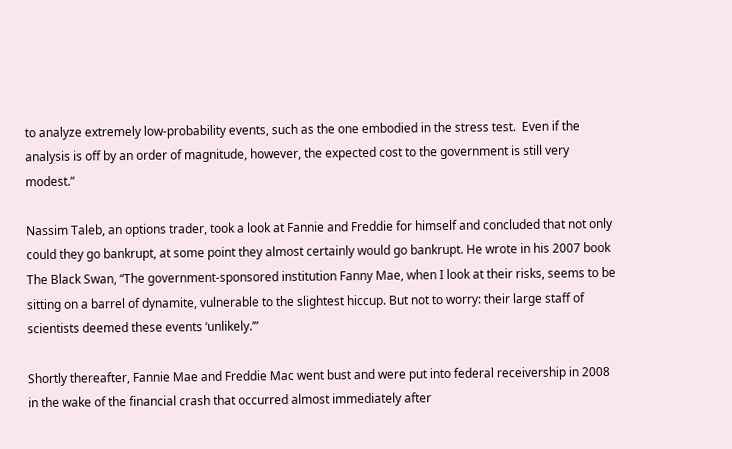to analyze extremely low-probability events, such as the one embodied in the stress test.  Even if the analysis is off by an order of magnitude, however, the expected cost to the government is still very modest.”

Nassim Taleb, an options trader, took a look at Fannie and Freddie for himself and concluded that not only could they go bankrupt, at some point they almost certainly would go bankrupt. He wrote in his 2007 book The Black Swan, “The government-sponsored institution Fanny Mae, when I look at their risks, seems to be sitting on a barrel of dynamite, vulnerable to the slightest hiccup. But not to worry: their large staff of scientists deemed these events ‘unlikely.’”

Shortly thereafter, Fannie Mae and Freddie Mac went bust and were put into federal receivership in 2008 in the wake of the financial crash that occurred almost immediately after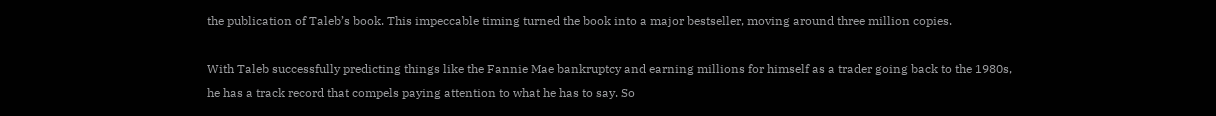the publication of Taleb’s book. This impeccable timing turned the book into a major bestseller, moving around three million copies.

With Taleb successfully predicting things like the Fannie Mae bankruptcy and earning millions for himself as a trader going back to the 1980s, he has a track record that compels paying attention to what he has to say. So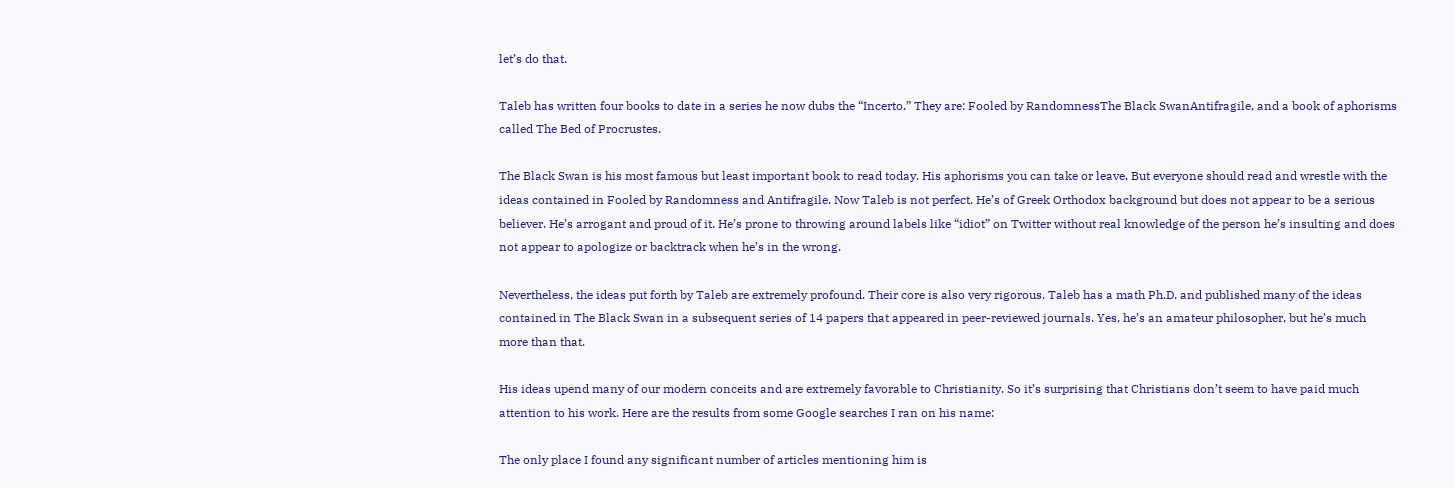let’s do that.

Taleb has written four books to date in a series he now dubs the “Incerto.” They are: Fooled by RandomnessThe Black SwanAntifragile, and a book of aphorisms called The Bed of Procrustes.

The Black Swan is his most famous but least important book to read today. His aphorisms you can take or leave. But everyone should read and wrestle with the ideas contained in Fooled by Randomness and Antifragile. Now Taleb is not perfect. He’s of Greek Orthodox background but does not appear to be a serious believer. He’s arrogant and proud of it. He’s prone to throwing around labels like “idiot” on Twitter without real knowledge of the person he’s insulting and does not appear to apologize or backtrack when he’s in the wrong.

Nevertheless, the ideas put forth by Taleb are extremely profound. Their core is also very rigorous. Taleb has a math Ph.D. and published many of the ideas contained in The Black Swan in a subsequent series of 14 papers that appeared in peer-reviewed journals. Yes, he’s an amateur philosopher, but he’s much more than that.

His ideas upend many of our modern conceits and are extremely favorable to Christianity. So it’s surprising that Christians don’t seem to have paid much attention to his work. Here are the results from some Google searches I ran on his name:

The only place I found any significant number of articles mentioning him is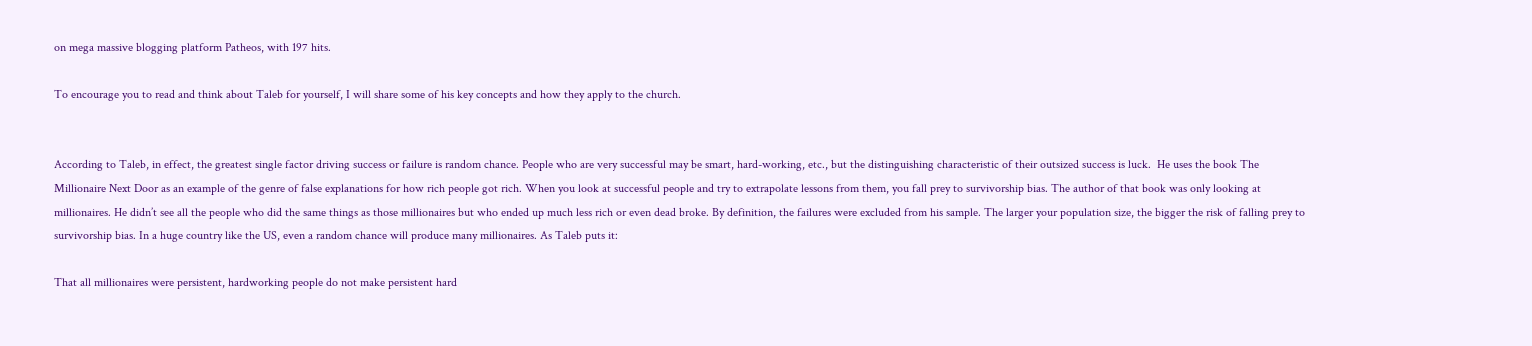on mega massive blogging platform Patheos, with 197 hits.

To encourage you to read and think about Taleb for yourself, I will share some of his key concepts and how they apply to the church.


According to Taleb, in effect, the greatest single factor driving success or failure is random chance. People who are very successful may be smart, hard-working, etc., but the distinguishing characteristic of their outsized success is luck.  He uses the book The Millionaire Next Door as an example of the genre of false explanations for how rich people got rich. When you look at successful people and try to extrapolate lessons from them, you fall prey to survivorship bias. The author of that book was only looking at millionaires. He didn’t see all the people who did the same things as those millionaires but who ended up much less rich or even dead broke. By definition, the failures were excluded from his sample. The larger your population size, the bigger the risk of falling prey to survivorship bias. In a huge country like the US, even a random chance will produce many millionaires. As Taleb puts it:

That all millionaires were persistent, hardworking people do not make persistent hard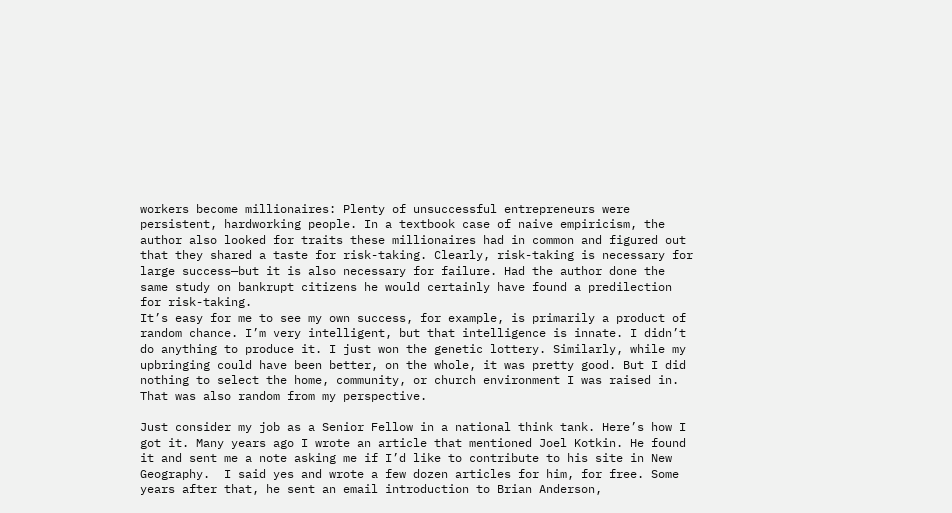workers become millionaires: Plenty of unsuccessful entrepreneurs were persistent, hardworking people. In a textbook case of naive empiricism, the author also looked for traits these millionaires had in common and figured out that they shared a taste for risk-taking. Clearly, risk-taking is necessary for large success—but it is also necessary for failure. Had the author done the same study on bankrupt citizens he would certainly have found a predilection for risk-taking.
It’s easy for me to see my own success, for example, is primarily a product of random chance. I’m very intelligent, but that intelligence is innate. I didn’t do anything to produce it. I just won the genetic lottery. Similarly, while my upbringing could have been better, on the whole, it was pretty good. But I did nothing to select the home, community, or church environment I was raised in. That was also random from my perspective.

Just consider my job as a Senior Fellow in a national think tank. Here’s how I got it. Many years ago I wrote an article that mentioned Joel Kotkin. He found it and sent me a note asking me if I’d like to contribute to his site in New Geography.  I said yes and wrote a few dozen articles for him, for free. Some years after that, he sent an email introduction to Brian Anderson,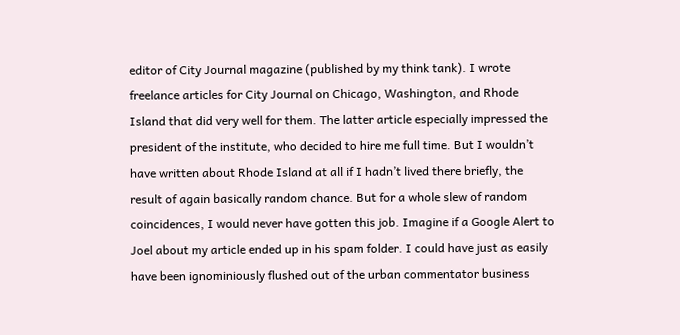editor of City Journal magazine (published by my think tank). I wrote freelance articles for City Journal on Chicago, Washington, and Rhode Island that did very well for them. The latter article especially impressed the president of the institute, who decided to hire me full time. But I wouldn’t have written about Rhode Island at all if I hadn’t lived there briefly, the result of again basically random chance. But for a whole slew of random coincidences, I would never have gotten this job. Imagine if a Google Alert to Joel about my article ended up in his spam folder. I could have just as easily have been ignominiously flushed out of the urban commentator business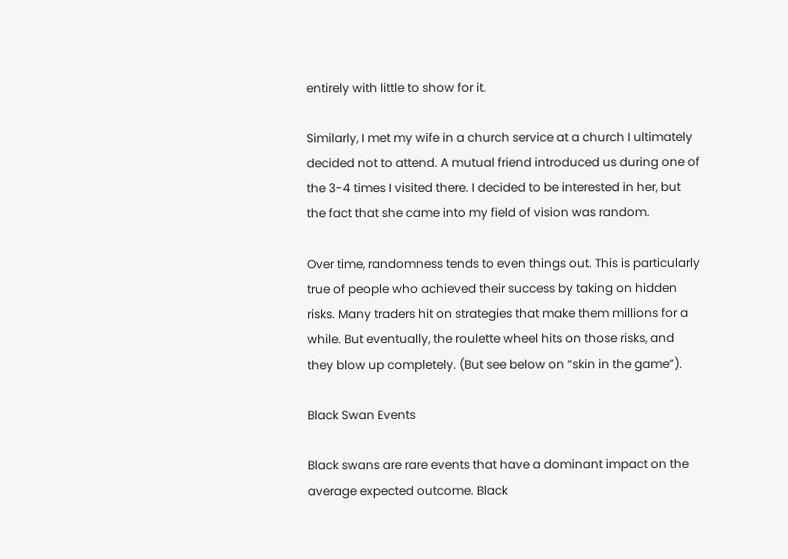entirely with little to show for it.

Similarly, I met my wife in a church service at a church I ultimately decided not to attend. A mutual friend introduced us during one of the 3-4 times I visited there. I decided to be interested in her, but the fact that she came into my field of vision was random.

Over time, randomness tends to even things out. This is particularly true of people who achieved their success by taking on hidden risks. Many traders hit on strategies that make them millions for a while. But eventually, the roulette wheel hits on those risks, and they blow up completely. (But see below on “skin in the game”).

Black Swan Events

Black swans are rare events that have a dominant impact on the average expected outcome. Black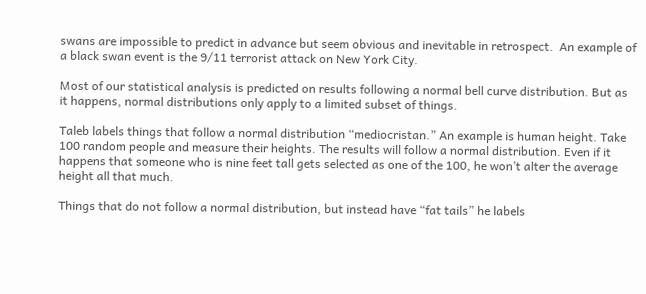swans are impossible to predict in advance but seem obvious and inevitable in retrospect.  An example of a black swan event is the 9/11 terrorist attack on New York City.

Most of our statistical analysis is predicted on results following a normal bell curve distribution. But as it happens, normal distributions only apply to a limited subset of things.

Taleb labels things that follow a normal distribution “mediocristan.” An example is human height. Take 100 random people and measure their heights. The results will follow a normal distribution. Even if it happens that someone who is nine feet tall gets selected as one of the 100, he won’t alter the average height all that much.

Things that do not follow a normal distribution, but instead have “fat tails” he labels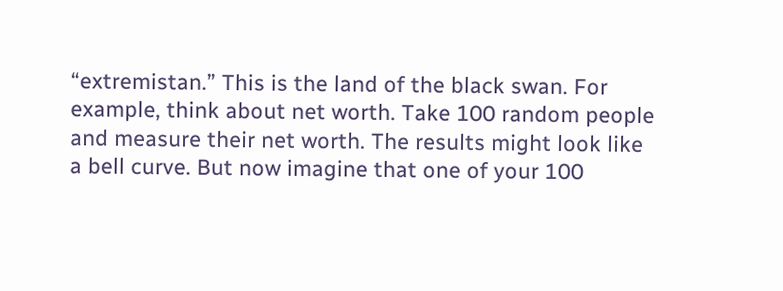“extremistan.” This is the land of the black swan. For example, think about net worth. Take 100 random people and measure their net worth. The results might look like a bell curve. But now imagine that one of your 100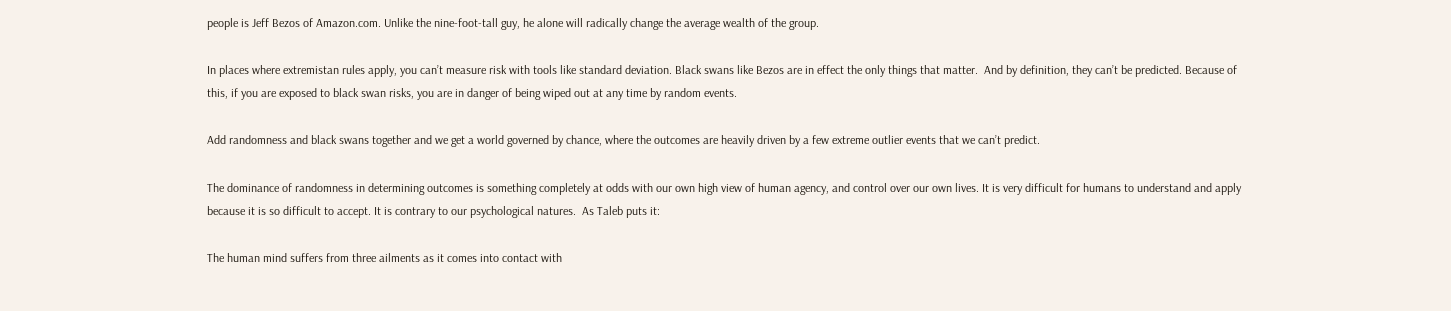people is Jeff Bezos of Amazon.com. Unlike the nine-foot-tall guy, he alone will radically change the average wealth of the group.

In places where extremistan rules apply, you can’t measure risk with tools like standard deviation. Black swans like Bezos are in effect the only things that matter.  And by definition, they can’t be predicted. Because of this, if you are exposed to black swan risks, you are in danger of being wiped out at any time by random events.

Add randomness and black swans together and we get a world governed by chance, where the outcomes are heavily driven by a few extreme outlier events that we can’t predict.

The dominance of randomness in determining outcomes is something completely at odds with our own high view of human agency, and control over our own lives. It is very difficult for humans to understand and apply because it is so difficult to accept. It is contrary to our psychological natures.  As Taleb puts it:

The human mind suffers from three ailments as it comes into contact with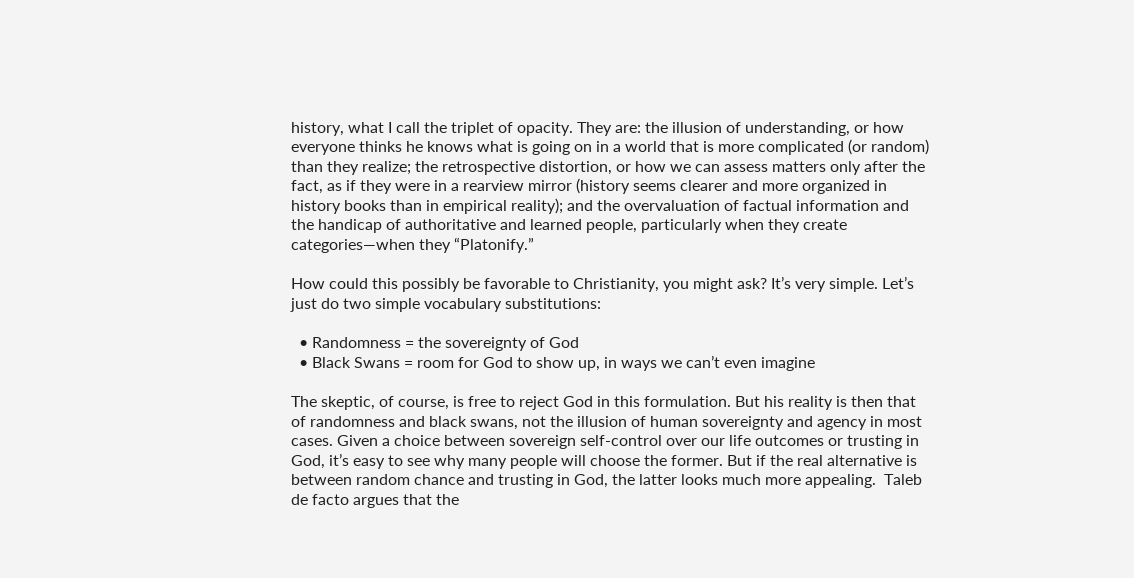history, what I call the triplet of opacity. They are: the illusion of understanding, or how everyone thinks he knows what is going on in a world that is more complicated (or random) than they realize; the retrospective distortion, or how we can assess matters only after the fact, as if they were in a rearview mirror (history seems clearer and more organized in history books than in empirical reality); and the overvaluation of factual information and the handicap of authoritative and learned people, particularly when they create categories—when they “Platonify.”

How could this possibly be favorable to Christianity, you might ask? It’s very simple. Let’s just do two simple vocabulary substitutions:

  • Randomness = the sovereignty of God
  • Black Swans = room for God to show up, in ways we can’t even imagine

The skeptic, of course, is free to reject God in this formulation. But his reality is then that of randomness and black swans, not the illusion of human sovereignty and agency in most cases. Given a choice between sovereign self-control over our life outcomes or trusting in God, it’s easy to see why many people will choose the former. But if the real alternative is between random chance and trusting in God, the latter looks much more appealing.  Taleb de facto argues that the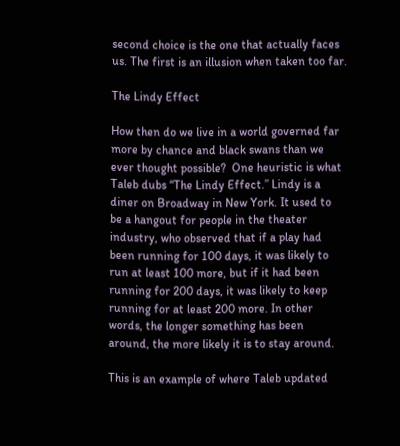second choice is the one that actually faces us. The first is an illusion when taken too far.

The Lindy Effect

How then do we live in a world governed far more by chance and black swans than we ever thought possible?  One heuristic is what Taleb dubs “The Lindy Effect.” Lindy is a diner on Broadway in New York. It used to be a hangout for people in the theater industry, who observed that if a play had been running for 100 days, it was likely to run at least 100 more, but if it had been running for 200 days, it was likely to keep running for at least 200 more. In other words, the longer something has been around, the more likely it is to stay around.

This is an example of where Taleb updated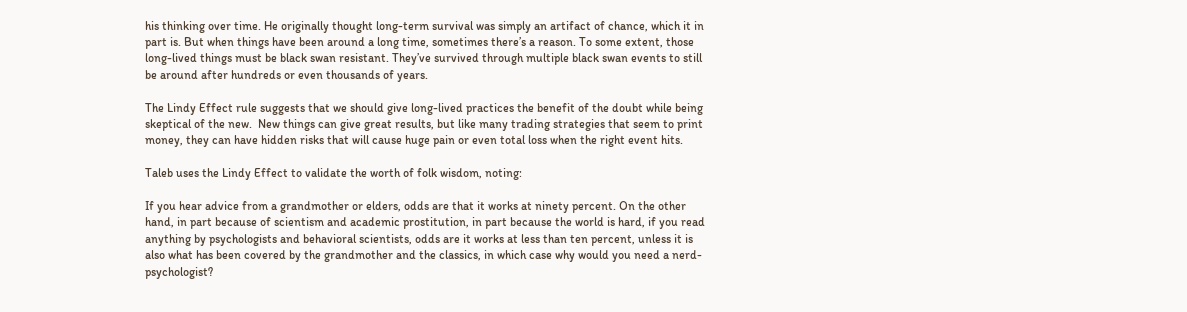his thinking over time. He originally thought long-term survival was simply an artifact of chance, which it in part is. But when things have been around a long time, sometimes there’s a reason. To some extent, those long-lived things must be black swan resistant. They’ve survived through multiple black swan events to still be around after hundreds or even thousands of years.

The Lindy Effect rule suggests that we should give long-lived practices the benefit of the doubt while being skeptical of the new.  New things can give great results, but like many trading strategies that seem to print money, they can have hidden risks that will cause huge pain or even total loss when the right event hits.

Taleb uses the Lindy Effect to validate the worth of folk wisdom, noting:

If you hear advice from a grandmother or elders, odds are that it works at ninety percent. On the other hand, in part because of scientism and academic prostitution, in part because the world is hard, if you read anything by psychologists and behavioral scientists, odds are it works at less than ten percent, unless it is also what has been covered by the grandmother and the classics, in which case why would you need a nerd-psychologist?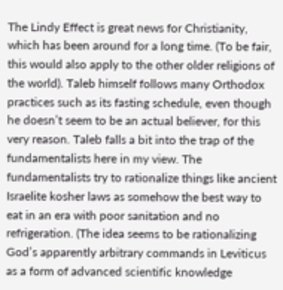The Lindy Effect is great news for Christianity, which has been around for a long time. (To be fair, this would also apply to the other older religions of the world). Taleb himself follows many Orthodox practices such as its fasting schedule, even though he doesn’t seem to be an actual believer, for this very reason. Taleb falls a bit into the trap of the fundamentalists here in my view. The fundamentalists try to rationalize things like ancient Israelite kosher laws as somehow the best way to eat in an era with poor sanitation and no refrigeration. (The idea seems to be rationalizing God’s apparently arbitrary commands in Leviticus as a form of advanced scientific knowledge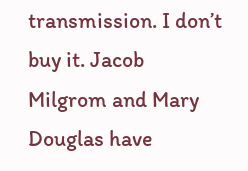transmission. I don’t buy it. Jacob Milgrom and Mary Douglas have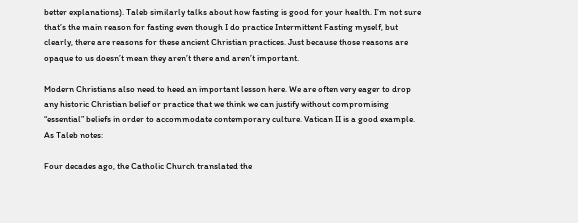better explanations). Taleb similarly talks about how fasting is good for your health. I’m not sure that’s the main reason for fasting even though I do practice Intermittent Fasting myself, but clearly, there are reasons for these ancient Christian practices. Just because those reasons are opaque to us doesn’t mean they aren’t there and aren’t important.

Modern Christians also need to heed an important lesson here. We are often very eager to drop any historic Christian belief or practice that we think we can justify without compromising “essential” beliefs in order to accommodate contemporary culture. Vatican II is a good example. As Taleb notes:

Four decades ago, the Catholic Church translated the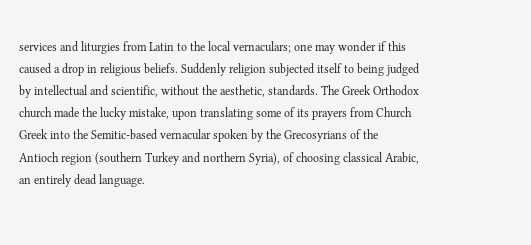services and liturgies from Latin to the local vernaculars; one may wonder if this caused a drop in religious beliefs. Suddenly religion subjected itself to being judged by intellectual and scientific, without the aesthetic, standards. The Greek Orthodox church made the lucky mistake, upon translating some of its prayers from Church Greek into the Semitic-based vernacular spoken by the Grecosyrians of the Antioch region (southern Turkey and northern Syria), of choosing classical Arabic, an entirely dead language.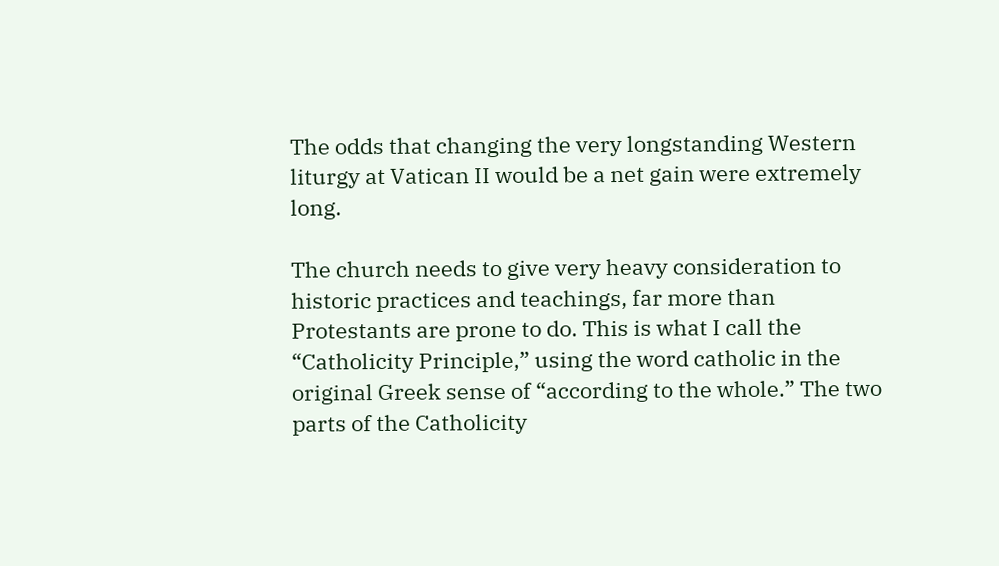The odds that changing the very longstanding Western liturgy at Vatican II would be a net gain were extremely long.

The church needs to give very heavy consideration to historic practices and teachings, far more than Protestants are prone to do. This is what I call the “Catholicity Principle,” using the word catholic in the original Greek sense of “according to the whole.” The two parts of the Catholicity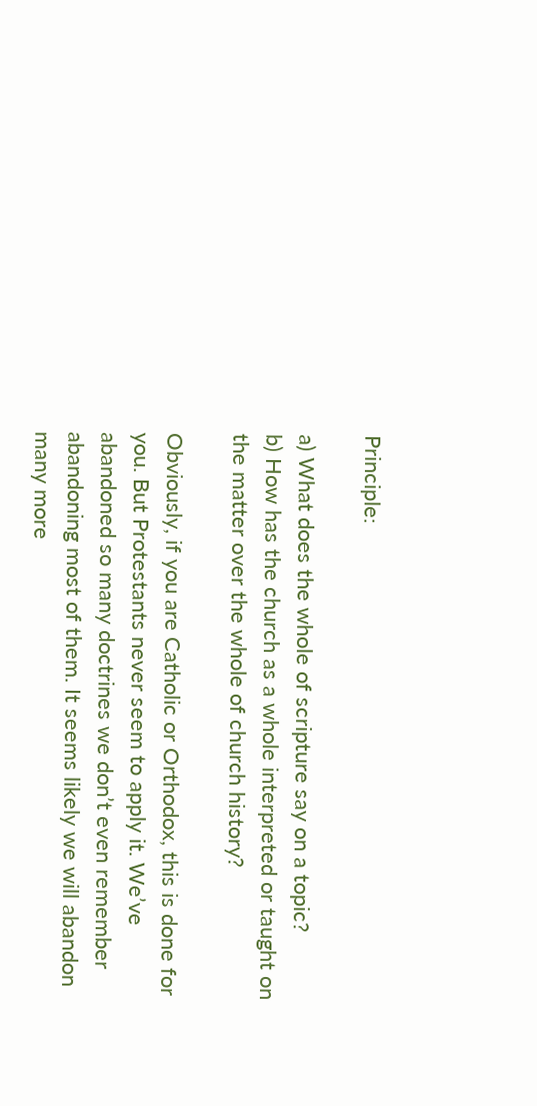Principle:

a) What does the whole of scripture say on a topic?
b) How has the church as a whole interpreted or taught on the matter over the whole of church history?

Obviously, if you are Catholic or Orthodox, this is done for you. But Protestants never seem to apply it. We’ve abandoned so many doctrines we don’t even remember abandoning most of them. It seems likely we will abandon many more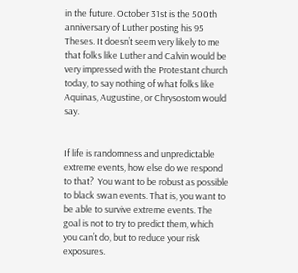in the future. October 31st is the 500th anniversary of Luther posting his 95 Theses. It doesn’t seem very likely to me that folks like Luther and Calvin would be very impressed with the Protestant church today, to say nothing of what folks like Aquinas, Augustine, or Chrysostom would say.


If life is randomness and unpredictable extreme events, how else do we respond to that?  You want to be robust as possible to black swan events. That is, you want to be able to survive extreme events. The goal is not to try to predict them, which you can’t do, but to reduce your risk exposures.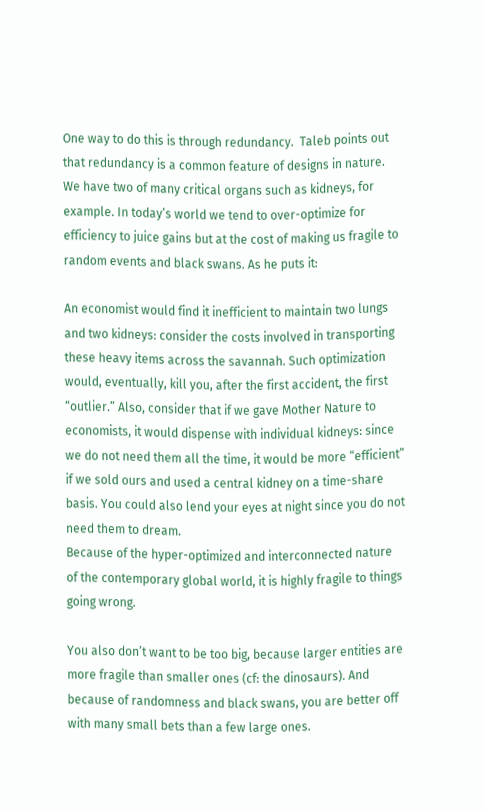One way to do this is through redundancy.  Taleb points out that redundancy is a common feature of designs in nature. We have two of many critical organs such as kidneys, for example. In today’s world we tend to over-optimize for efficiency to juice gains but at the cost of making us fragile to random events and black swans. As he puts it:

An economist would find it inefficient to maintain two lungs and two kidneys: consider the costs involved in transporting these heavy items across the savannah. Such optimization would, eventually, kill you, after the first accident, the first “outlier.” Also, consider that if we gave Mother Nature to economists, it would dispense with individual kidneys: since we do not need them all the time, it would be more “efficient” if we sold ours and used a central kidney on a time-share basis. You could also lend your eyes at night since you do not need them to dream.
Because of the hyper-optimized and interconnected nature of the contemporary global world, it is highly fragile to things going wrong.

You also don’t want to be too big, because larger entities are more fragile than smaller ones (cf: the dinosaurs). And because of randomness and black swans, you are better off with many small bets than a few large ones.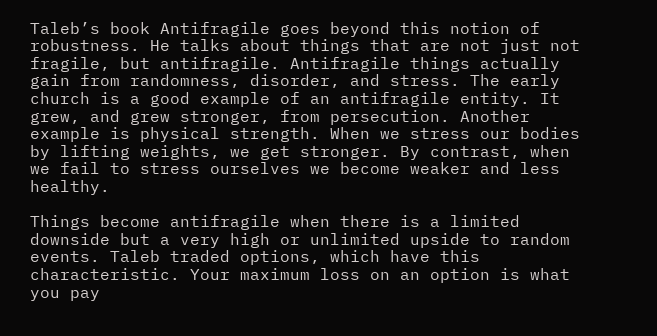Taleb’s book Antifragile goes beyond this notion of robustness. He talks about things that are not just not fragile, but antifragile. Antifragile things actually gain from randomness, disorder, and stress. The early church is a good example of an antifragile entity. It grew, and grew stronger, from persecution. Another example is physical strength. When we stress our bodies by lifting weights, we get stronger. By contrast, when we fail to stress ourselves we become weaker and less healthy.

Things become antifragile when there is a limited downside but a very high or unlimited upside to random events. Taleb traded options, which have this characteristic. Your maximum loss on an option is what you pay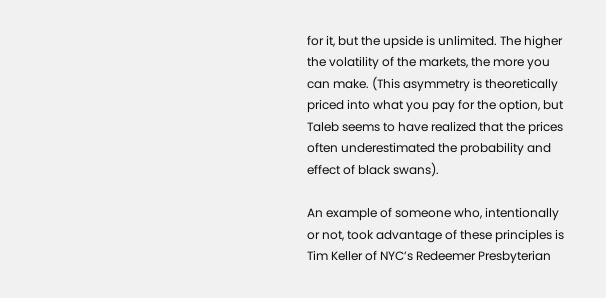for it, but the upside is unlimited. The higher the volatility of the markets, the more you can make. (This asymmetry is theoretically priced into what you pay for the option, but Taleb seems to have realized that the prices often underestimated the probability and effect of black swans).

An example of someone who, intentionally or not, took advantage of these principles is Tim Keller of NYC’s Redeemer Presbyterian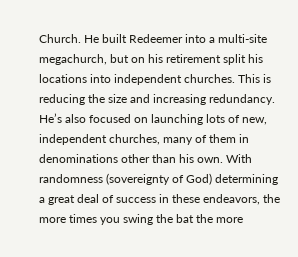Church. He built Redeemer into a multi-site megachurch, but on his retirement split his locations into independent churches. This is reducing the size and increasing redundancy.  He’s also focused on launching lots of new, independent churches, many of them in denominations other than his own. With randomness (sovereignty of God) determining a great deal of success in these endeavors, the more times you swing the bat the more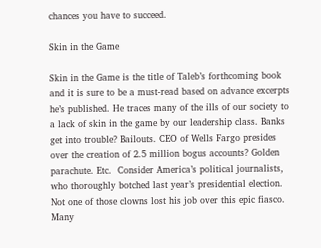chances you have to succeed.

Skin in the Game

Skin in the Game is the title of Taleb’s forthcoming book and it is sure to be a must-read based on advance excerpts he’s published. He traces many of the ills of our society to a lack of skin in the game by our leadership class. Banks get into trouble? Bailouts. CEO of Wells Fargo presides over the creation of 2.5 million bogus accounts? Golden parachute. Etc.  Consider America’s political journalists, who thoroughly botched last year’s presidential election. Not one of those clowns lost his job over this epic fiasco. Many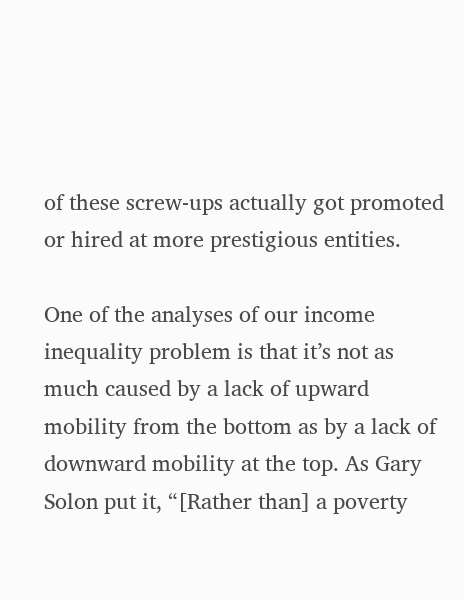of these screw-ups actually got promoted or hired at more prestigious entities.

One of the analyses of our income inequality problem is that it’s not as much caused by a lack of upward mobility from the bottom as by a lack of downward mobility at the top. As Gary Solon put it, “[Rather than] a poverty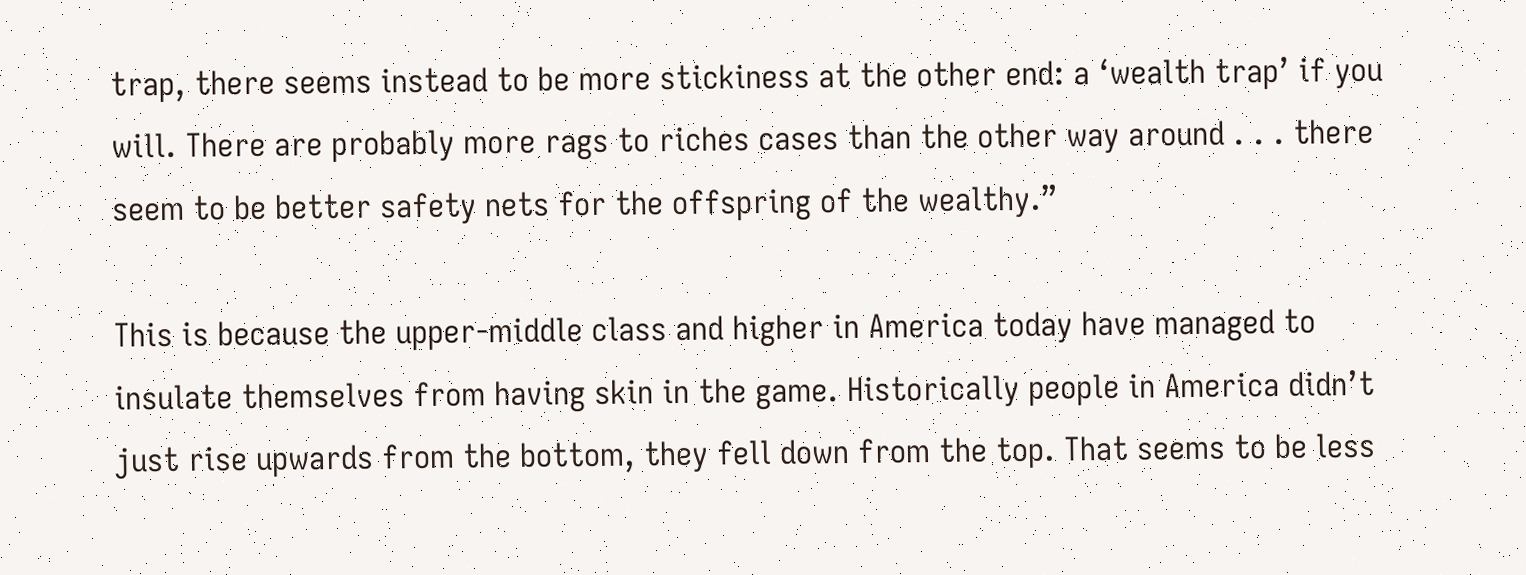trap, there seems instead to be more stickiness at the other end: a ‘wealth trap’ if you will. There are probably more rags to riches cases than the other way around . . . there seem to be better safety nets for the offspring of the wealthy.”

This is because the upper-middle class and higher in America today have managed to insulate themselves from having skin in the game. Historically people in America didn’t just rise upwards from the bottom, they fell down from the top. That seems to be less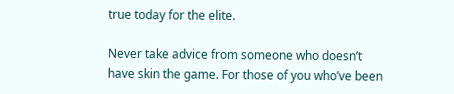true today for the elite.

Never take advice from someone who doesn’t have skin the game. For those of you who’ve been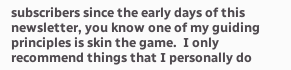subscribers since the early days of this newsletter, you know one of my guiding principles is skin the game.  I only recommend things that I personally do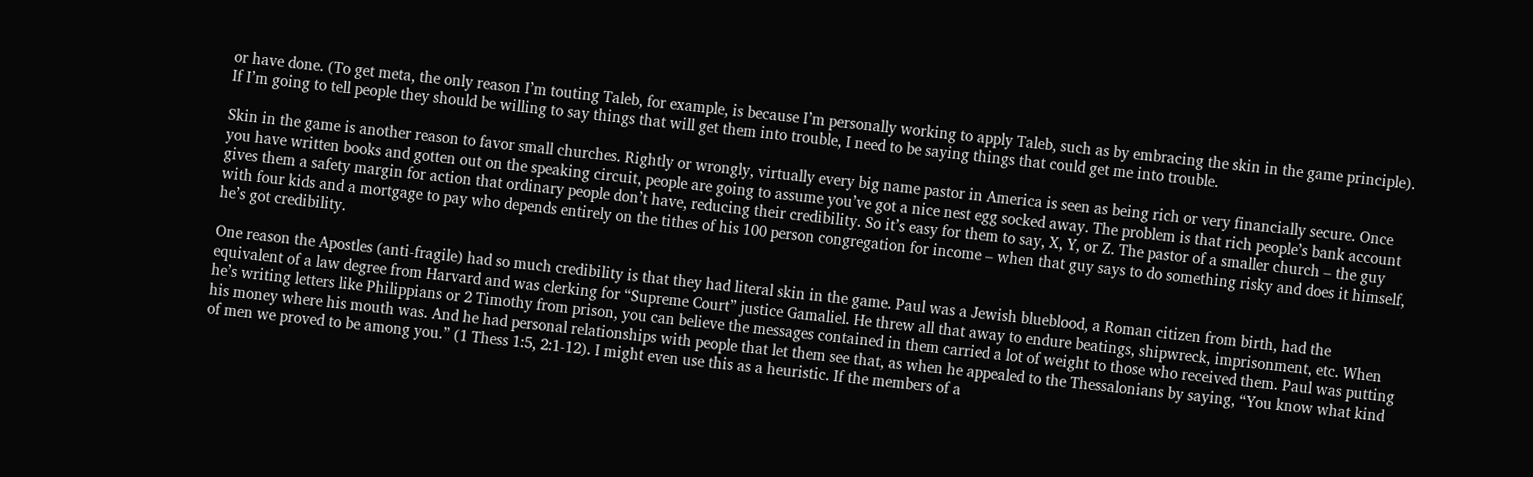or have done. (To get meta, the only reason I’m touting Taleb, for example, is because I’m personally working to apply Taleb, such as by embracing the skin in the game principle). If I’m going to tell people they should be willing to say things that will get them into trouble, I need to be saying things that could get me into trouble.

Skin in the game is another reason to favor small churches. Rightly or wrongly, virtually every big name pastor in America is seen as being rich or very financially secure. Once you have written books and gotten out on the speaking circuit, people are going to assume you’ve got a nice nest egg socked away. The problem is that rich people’s bank account gives them a safety margin for action that ordinary people don’t have, reducing their credibility. So it’s easy for them to say, X, Y, or Z. The pastor of a smaller church – the guy with four kids and a mortgage to pay who depends entirely on the tithes of his 100 person congregation for income – when that guy says to do something risky and does it himself, he’s got credibility.

One reason the Apostles (anti-fragile) had so much credibility is that they had literal skin in the game. Paul was a Jewish blueblood, a Roman citizen from birth, had the equivalent of a law degree from Harvard and was clerking for “Supreme Court” justice Gamaliel. He threw all that away to endure beatings, shipwreck, imprisonment, etc. When he’s writing letters like Philippians or 2 Timothy from prison, you can believe the messages contained in them carried a lot of weight to those who received them. Paul was putting his money where his mouth was. And he had personal relationships with people that let them see that, as when he appealed to the Thessalonians by saying, “You know what kind of men we proved to be among you.” (1 Thess 1:5, 2:1-12). I might even use this as a heuristic. If the members of a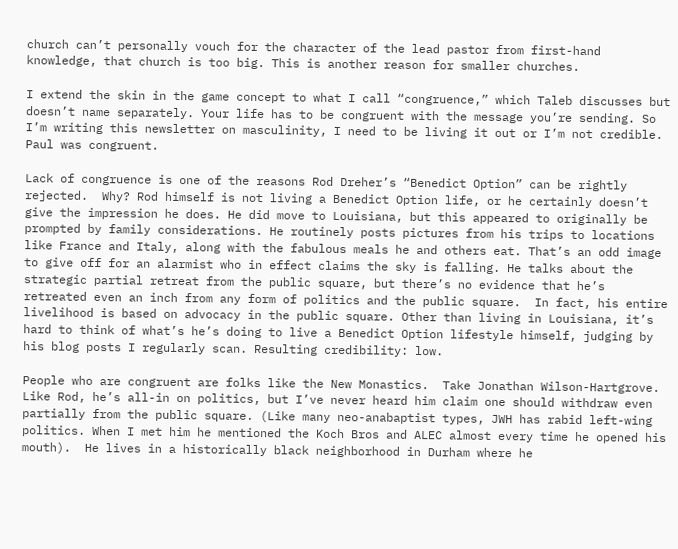church can’t personally vouch for the character of the lead pastor from first-hand knowledge, that church is too big. This is another reason for smaller churches.

I extend the skin in the game concept to what I call “congruence,” which Taleb discusses but doesn’t name separately. Your life has to be congruent with the message you’re sending. So I’m writing this newsletter on masculinity, I need to be living it out or I’m not credible.  Paul was congruent.

Lack of congruence is one of the reasons Rod Dreher’s “Benedict Option” can be rightly rejected.  Why? Rod himself is not living a Benedict Option life, or he certainly doesn’t give the impression he does. He did move to Louisiana, but this appeared to originally be prompted by family considerations. He routinely posts pictures from his trips to locations like France and Italy, along with the fabulous meals he and others eat. That’s an odd image to give off for an alarmist who in effect claims the sky is falling. He talks about the strategic partial retreat from the public square, but there’s no evidence that he’s retreated even an inch from any form of politics and the public square.  In fact, his entire livelihood is based on advocacy in the public square. Other than living in Louisiana, it’s hard to think of what’s he’s doing to live a Benedict Option lifestyle himself, judging by his blog posts I regularly scan. Resulting credibility: low.

People who are congruent are folks like the New Monastics.  Take Jonathan Wilson-Hartgrove. Like Rod, he’s all-in on politics, but I’ve never heard him claim one should withdraw even partially from the public square. (Like many neo-anabaptist types, JWH has rabid left-wing politics. When I met him he mentioned the Koch Bros and ALEC almost every time he opened his mouth).  He lives in a historically black neighborhood in Durham where he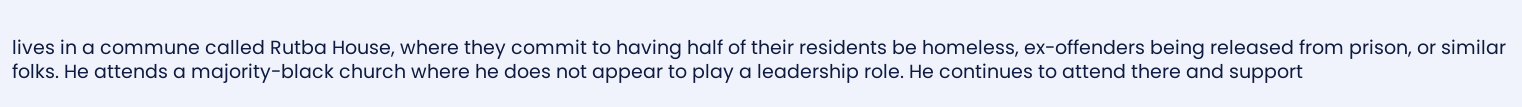lives in a commune called Rutba House, where they commit to having half of their residents be homeless, ex-offenders being released from prison, or similar folks. He attends a majority-black church where he does not appear to play a leadership role. He continues to attend there and support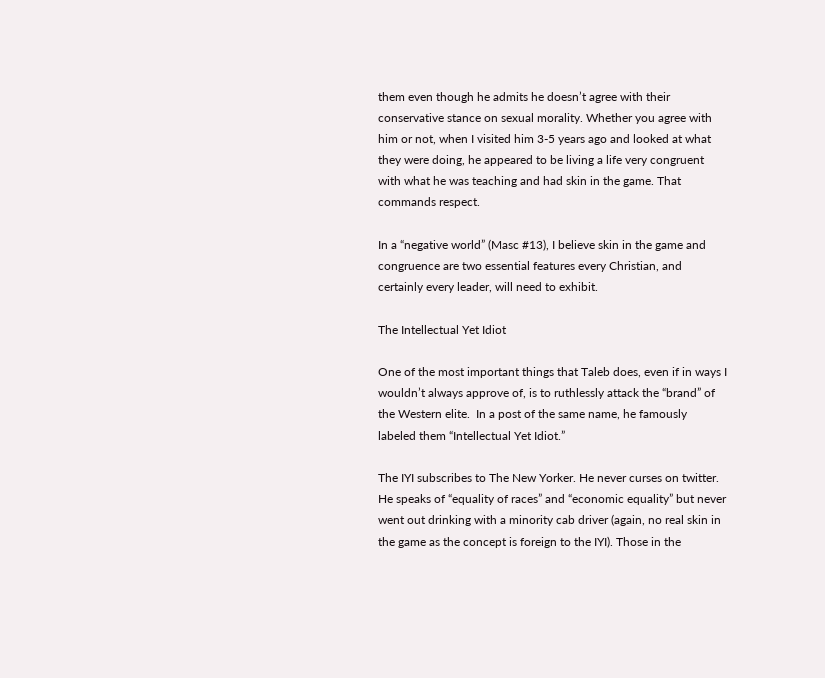them even though he admits he doesn’t agree with their conservative stance on sexual morality. Whether you agree with him or not, when I visited him 3-5 years ago and looked at what they were doing, he appeared to be living a life very congruent with what he was teaching and had skin in the game. That commands respect.

In a “negative world” (Masc #13), I believe skin in the game and congruence are two essential features every Christian, and certainly every leader, will need to exhibit.

The Intellectual Yet Idiot

One of the most important things that Taleb does, even if in ways I wouldn’t always approve of, is to ruthlessly attack the “brand” of the Western elite.  In a post of the same name, he famously labeled them “Intellectual Yet Idiot.”

The IYI subscribes to The New Yorker. He never curses on twitter. He speaks of “equality of races” and “economic equality” but never went out drinking with a minority cab driver (again, no real skin in the game as the concept is foreign to the IYI). Those in the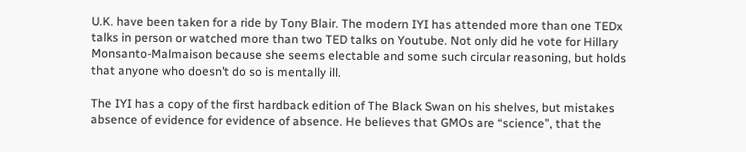U.K. have been taken for a ride by Tony Blair. The modern IYI has attended more than one TEDx talks in person or watched more than two TED talks on Youtube. Not only did he vote for Hillary Monsanto-Malmaison because she seems electable and some such circular reasoning, but holds that anyone who doesn’t do so is mentally ill.

The IYI has a copy of the first hardback edition of The Black Swan on his shelves, but mistakes absence of evidence for evidence of absence. He believes that GMOs are “science”, that the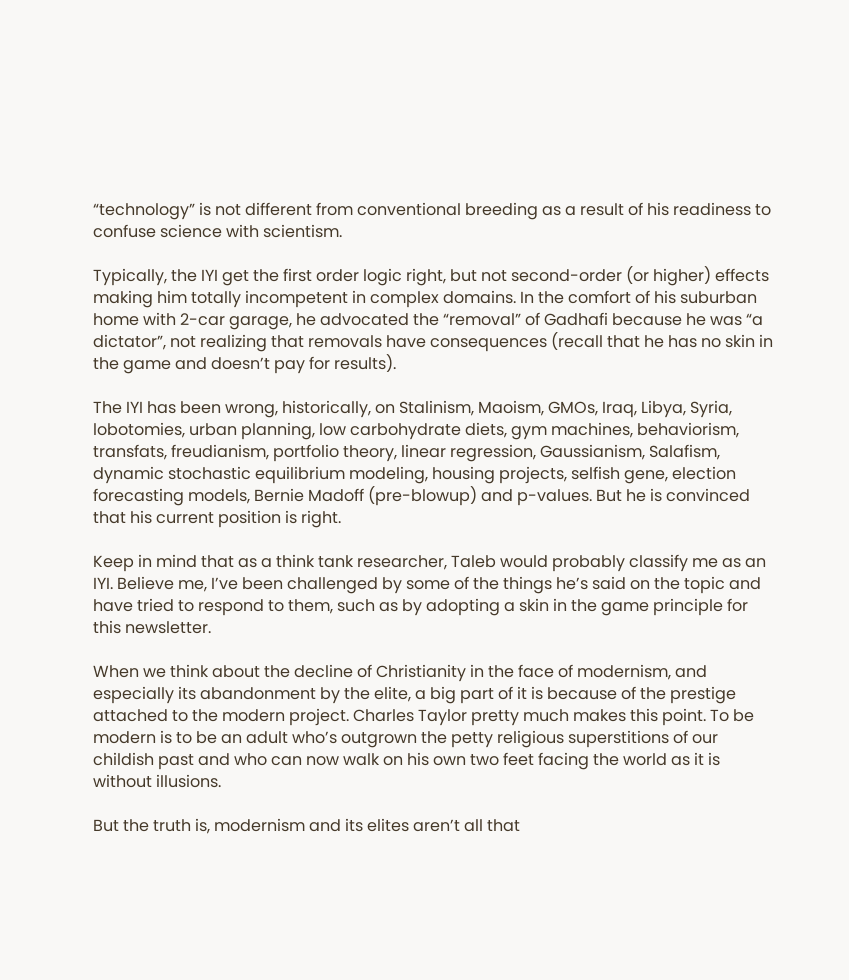“technology” is not different from conventional breeding as a result of his readiness to confuse science with scientism.

Typically, the IYI get the first order logic right, but not second-order (or higher) effects making him totally incompetent in complex domains. In the comfort of his suburban home with 2-car garage, he advocated the “removal” of Gadhafi because he was “a dictator”, not realizing that removals have consequences (recall that he has no skin in the game and doesn’t pay for results).

The IYI has been wrong, historically, on Stalinism, Maoism, GMOs, Iraq, Libya, Syria, lobotomies, urban planning, low carbohydrate diets, gym machines, behaviorism, transfats, freudianism, portfolio theory, linear regression, Gaussianism, Salafism, dynamic stochastic equilibrium modeling, housing projects, selfish gene, election forecasting models, Bernie Madoff (pre-blowup) and p-values. But he is convinced that his current position is right.

Keep in mind that as a think tank researcher, Taleb would probably classify me as an IYI. Believe me, I’ve been challenged by some of the things he’s said on the topic and have tried to respond to them, such as by adopting a skin in the game principle for this newsletter.

When we think about the decline of Christianity in the face of modernism, and especially its abandonment by the elite, a big part of it is because of the prestige attached to the modern project. Charles Taylor pretty much makes this point. To be modern is to be an adult who’s outgrown the petty religious superstitions of our childish past and who can now walk on his own two feet facing the world as it is without illusions.

But the truth is, modernism and its elites aren’t all that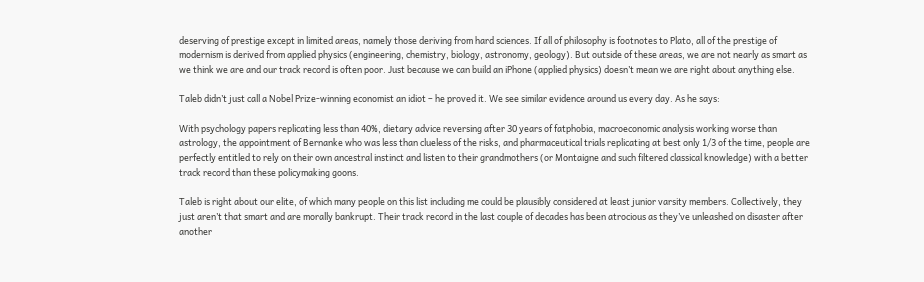deserving of prestige except in limited areas, namely those deriving from hard sciences. If all of philosophy is footnotes to Plato, all of the prestige of modernism is derived from applied physics (engineering, chemistry, biology, astronomy, geology). But outside of these areas, we are not nearly as smart as we think we are and our track record is often poor. Just because we can build an iPhone (applied physics) doesn’t mean we are right about anything else.

Taleb didn’t just call a Nobel Prize-winning economist an idiot – he proved it. We see similar evidence around us every day. As he says:

With psychology papers replicating less than 40%, dietary advice reversing after 30 years of fatphobia, macroeconomic analysis working worse than astrology, the appointment of Bernanke who was less than clueless of the risks, and pharmaceutical trials replicating at best only 1/3 of the time, people are perfectly entitled to rely on their own ancestral instinct and listen to their grandmothers (or Montaigne and such filtered classical knowledge) with a better track record than these policymaking goons.

Taleb is right about our elite, of which many people on this list including me could be plausibly considered at least junior varsity members. Collectively, they just aren’t that smart and are morally bankrupt. Their track record in the last couple of decades has been atrocious as they’ve unleashed on disaster after another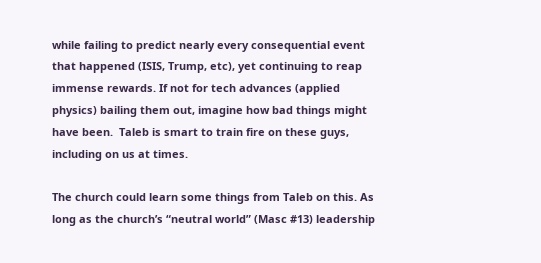while failing to predict nearly every consequential event that happened (ISIS, Trump, etc), yet continuing to reap immense rewards. If not for tech advances (applied physics) bailing them out, imagine how bad things might have been.  Taleb is smart to train fire on these guys, including on us at times.

The church could learn some things from Taleb on this. As long as the church’s “neutral world” (Masc #13) leadership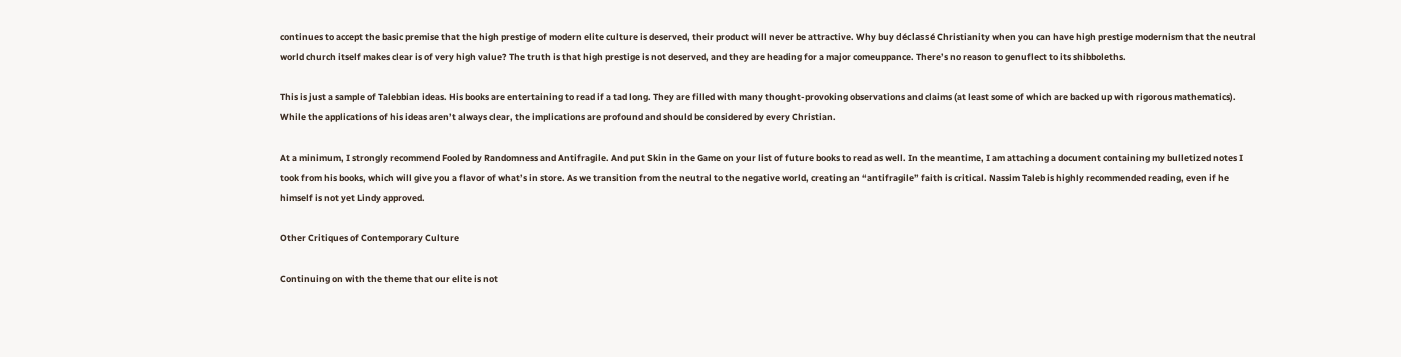continues to accept the basic premise that the high prestige of modern elite culture is deserved, their product will never be attractive. Why buy déclassé Christianity when you can have high prestige modernism that the neutral world church itself makes clear is of very high value? The truth is that high prestige is not deserved, and they are heading for a major comeuppance. There’s no reason to genuflect to its shibboleths.

This is just a sample of Talebbian ideas. His books are entertaining to read if a tad long. They are filled with many thought-provoking observations and claims (at least some of which are backed up with rigorous mathematics). While the applications of his ideas aren’t always clear, the implications are profound and should be considered by every Christian.

At a minimum, I strongly recommend Fooled by Randomness and Antifragile. And put Skin in the Game on your list of future books to read as well. In the meantime, I am attaching a document containing my bulletized notes I took from his books, which will give you a flavor of what’s in store. As we transition from the neutral to the negative world, creating an “antifragile” faith is critical. Nassim Taleb is highly recommended reading, even if he himself is not yet Lindy approved.

Other Critiques of Contemporary Culture

Continuing on with the theme that our elite is not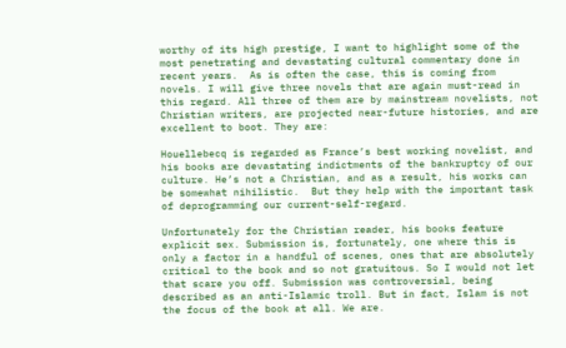worthy of its high prestige, I want to highlight some of the most penetrating and devastating cultural commentary done in recent years.  As is often the case, this is coming from novels. I will give three novels that are again must-read in this regard. All three of them are by mainstream novelists, not Christian writers, are projected near-future histories, and are excellent to boot. They are:

Houellebecq is regarded as France’s best working novelist, and his books are devastating indictments of the bankruptcy of our culture. He’s not a Christian, and as a result, his works can be somewhat nihilistic.  But they help with the important task of deprogramming our current-self-regard.

Unfortunately for the Christian reader, his books feature explicit sex. Submission is, fortunately, one where this is only a factor in a handful of scenes, ones that are absolutely critical to the book and so not gratuitous. So I would not let that scare you off. Submission was controversial, being described as an anti-Islamic troll. But in fact, Islam is not the focus of the book at all. We are.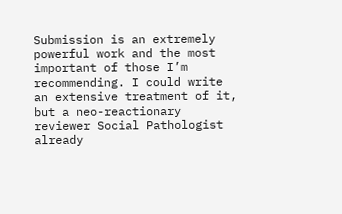Submission is an extremely powerful work and the most important of those I’m recommending. I could write an extensive treatment of it, but a neo-reactionary reviewer Social Pathologist already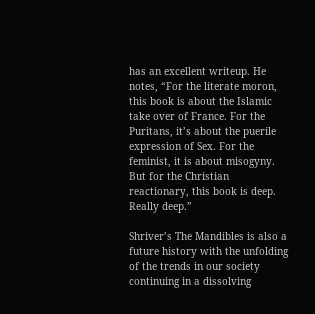has an excellent writeup. He notes, “For the literate moron, this book is about the Islamic take over of France. For the Puritans, it’s about the puerile expression of Sex. For the feminist, it is about misogyny. But for the Christian reactionary, this book is deep. Really deep.”

Shriver’s The Mandibles is also a future history with the unfolding of the trends in our society continuing in a dissolving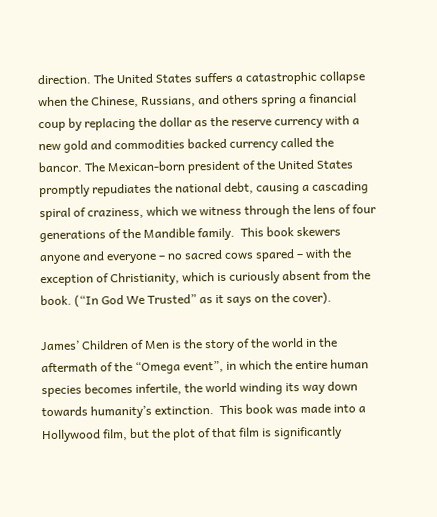direction. The United States suffers a catastrophic collapse when the Chinese, Russians, and others spring a financial coup by replacing the dollar as the reserve currency with a new gold and commodities backed currency called the bancor. The Mexican-born president of the United States promptly repudiates the national debt, causing a cascading spiral of craziness, which we witness through the lens of four generations of the Mandible family.  This book skewers anyone and everyone – no sacred cows spared – with the exception of Christianity, which is curiously absent from the book. (“In God We Trusted” as it says on the cover).

James’ Children of Men is the story of the world in the aftermath of the “Omega event”, in which the entire human species becomes infertile, the world winding its way down towards humanity’s extinction.  This book was made into a Hollywood film, but the plot of that film is significantly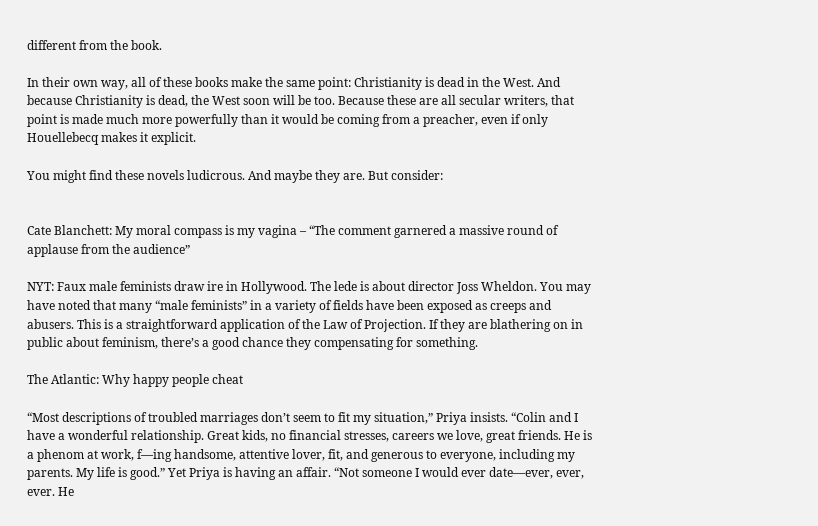different from the book.

In their own way, all of these books make the same point: Christianity is dead in the West. And because Christianity is dead, the West soon will be too. Because these are all secular writers, that point is made much more powerfully than it would be coming from a preacher, even if only Houellebecq makes it explicit.

You might find these novels ludicrous. And maybe they are. But consider:


Cate Blanchett: My moral compass is my vagina – “The comment garnered a massive round of applause from the audience”

NYT: Faux male feminists draw ire in Hollywood. The lede is about director Joss Wheldon. You may have noted that many “male feminists” in a variety of fields have been exposed as creeps and abusers. This is a straightforward application of the Law of Projection. If they are blathering on in public about feminism, there’s a good chance they compensating for something.

The Atlantic: Why happy people cheat

“Most descriptions of troubled marriages don’t seem to fit my situation,” Priya insists. “Colin and I have a wonderful relationship. Great kids, no financial stresses, careers we love, great friends. He is a phenom at work, f—ing handsome, attentive lover, fit, and generous to everyone, including my parents. My life is good.” Yet Priya is having an affair. “Not someone I would ever date—ever, ever, ever. He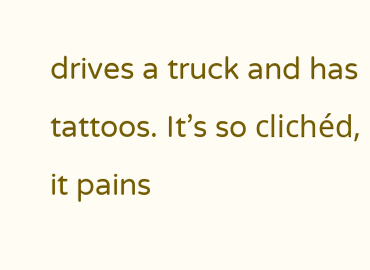drives a truck and has tattoos. It’s so clichéd, it pains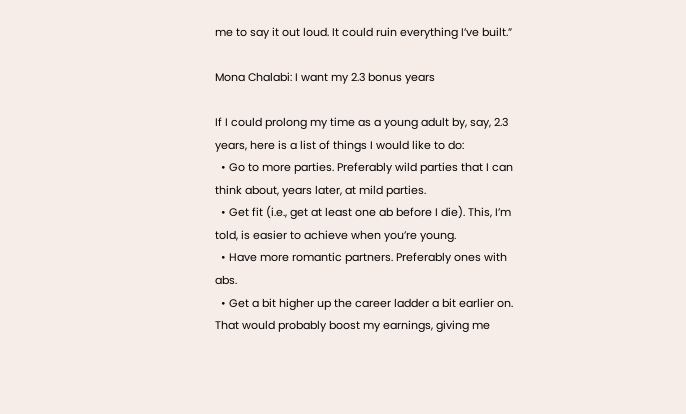me to say it out loud. It could ruin everything I’ve built.”

Mona Chalabi: I want my 2.3 bonus years

If I could prolong my time as a young adult by, say, 2.3 years, here is a list of things I would like to do:
  • Go to more parties. Preferably wild parties that I can think about, years later, at mild parties.
  • Get fit (i.e., get at least one ab before I die). This, I’m told, is easier to achieve when you’re young.
  • Have more romantic partners. Preferably ones with abs.
  • Get a bit higher up the career ladder a bit earlier on. That would probably boost my earnings, giving me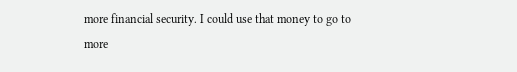more financial security. I could use that money to go to more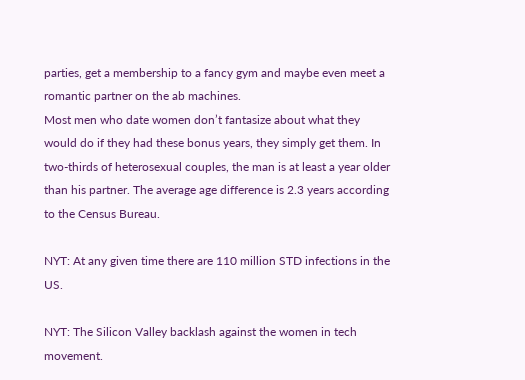parties, get a membership to a fancy gym and maybe even meet a romantic partner on the ab machines.
Most men who date women don’t fantasize about what they would do if they had these bonus years, they simply get them. In two-thirds of heterosexual couples, the man is at least a year older than his partner. The average age difference is 2.3 years according to the Census Bureau.

NYT: At any given time there are 110 million STD infections in the US.

NYT: The Silicon Valley backlash against the women in tech movement.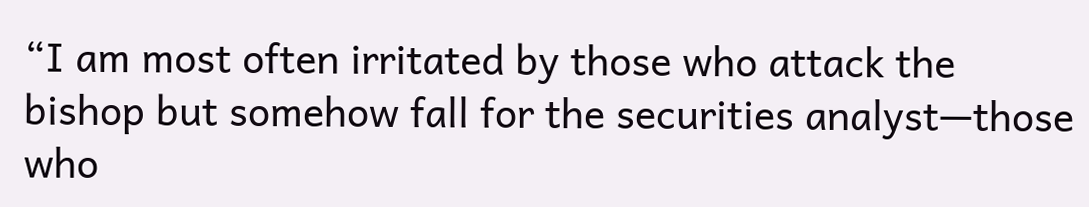“I am most often irritated by those who attack the bishop but somehow fall for the securities analyst—those who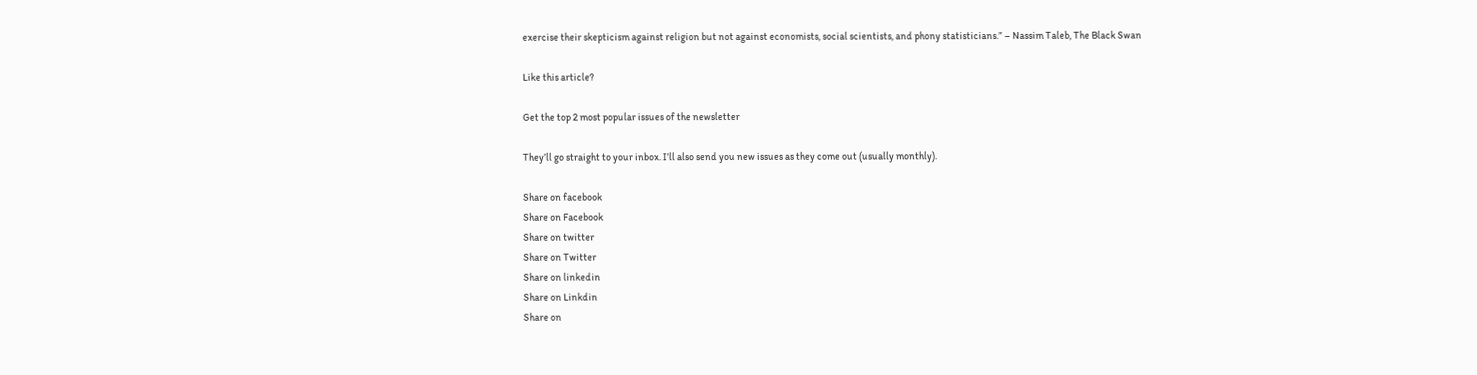exercise their skepticism against religion but not against economists, social scientists, and phony statisticians.” – Nassim Taleb, The Black Swan

Like this article?

Get the top 2 most popular issues of the newsletter

They’ll go straight to your inbox. I’ll also send you new issues as they come out (usually monthly).

Share on facebook
Share on Facebook
Share on twitter
Share on Twitter
Share on linkedin
Share on Linkdin
Share on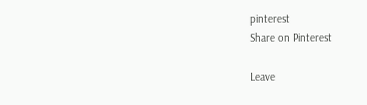pinterest
Share on Pinterest

Leave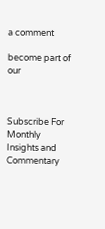a comment

become part of our



Subscribe For Monthly Insights and Commentary